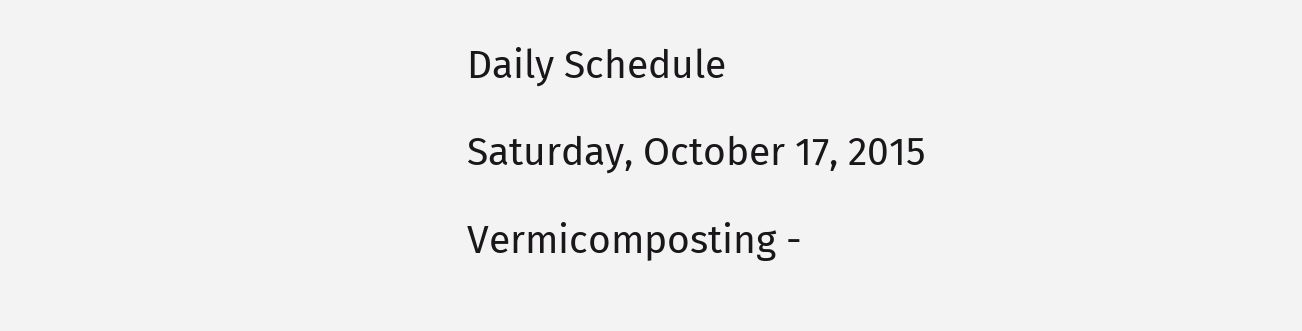Daily Schedule

Saturday, October 17, 2015

Vermicomposting -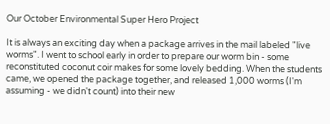Our October Environmental Super Hero Project

It is always an exciting day when a package arrives in the mail labeled "live worms". I went to school early in order to prepare our worm bin - some reconstituted coconut coir makes for some lovely bedding. When the students came, we opened the package together, and released 1,000 worms (I'm assuming - we didn't count) into their new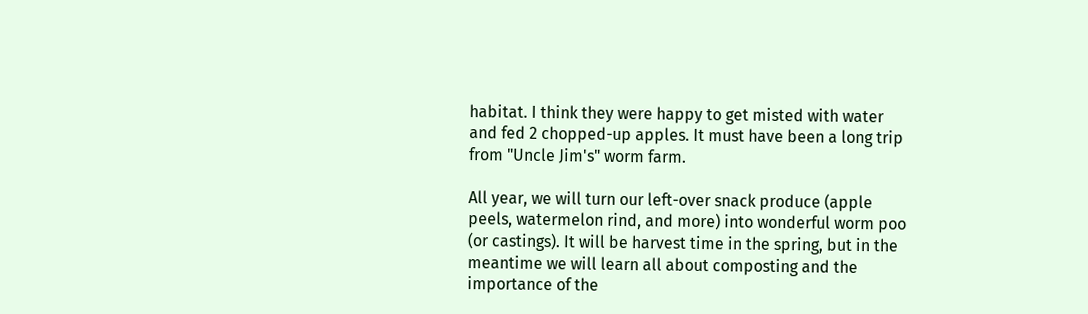habitat. I think they were happy to get misted with water and fed 2 chopped-up apples. It must have been a long trip from "Uncle Jim's" worm farm.

All year, we will turn our left-over snack produce (apple peels, watermelon rind, and more) into wonderful worm poo (or castings). It will be harvest time in the spring, but in the meantime we will learn all about composting and the importance of the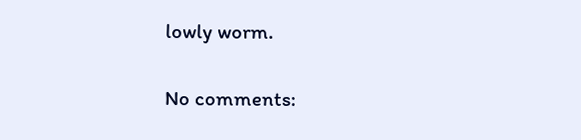lowly worm.

No comments: